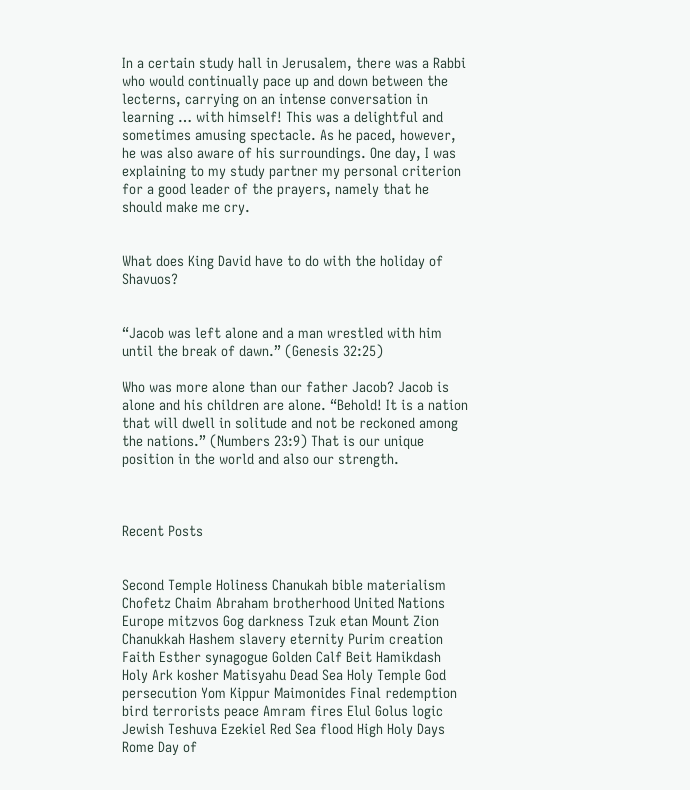In a certain study hall in Jerusalem, there was a Rabbi who would continually pace up and down between the lecterns, carrying on an intense conversation in learning … with himself! This was a delightful and sometimes amusing spectacle. As he paced, however, he was also aware of his surroundings. One day, I was explaining to my study partner my personal criterion for a good leader of the prayers, namely that he should make me cry.


What does King David have to do with the holiday of Shavuos?


“Jacob was left alone and a man wrestled with him until the break of dawn.” (Genesis 32:25)

Who was more alone than our father Jacob? Jacob is alone and his children are alone. “Behold! It is a nation that will dwell in solitude and not be reckoned among the nations.” (Numbers 23:9) That is our unique position in the world and also our strength.



Recent Posts


Second Temple Holiness Chanukah bible materialism Chofetz Chaim Abraham brotherhood United Nations Europe mitzvos Gog darkness Tzuk etan Mount Zion Chanukkah Hashem slavery eternity Purim creation Faith Esther synagogue Golden Calf Beit Hamikdash Holy Ark kosher Matisyahu Dead Sea Holy Temple God persecution Yom Kippur Maimonides Final redemption bird terrorists peace Amram fires Elul Golus logic Jewish Teshuva Ezekiel Red Sea flood High Holy Days Rome Day of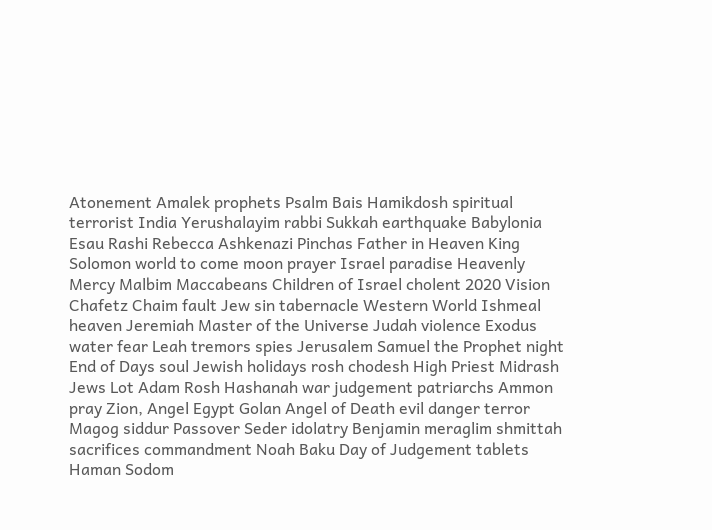Atonement Amalek prophets Psalm Bais Hamikdosh spiritual terrorist India Yerushalayim rabbi Sukkah earthquake Babylonia Esau Rashi Rebecca Ashkenazi Pinchas Father in Heaven King Solomon world to come moon prayer Israel paradise Heavenly Mercy Malbim Maccabeans Children of Israel cholent 2020 Vision Chafetz Chaim fault Jew sin tabernacle Western World Ishmeal heaven Jeremiah Master of the Universe Judah violence Exodus water fear Leah tremors spies Jerusalem Samuel the Prophet night End of Days soul Jewish holidays rosh chodesh High Priest Midrash Jews Lot Adam Rosh Hashanah war judgement patriarchs Ammon pray Zion, Angel Egypt Golan Angel of Death evil danger terror Magog siddur Passover Seder idolatry Benjamin meraglim shmittah sacrifices commandment Noah Baku Day of Judgement tablets Haman Sodom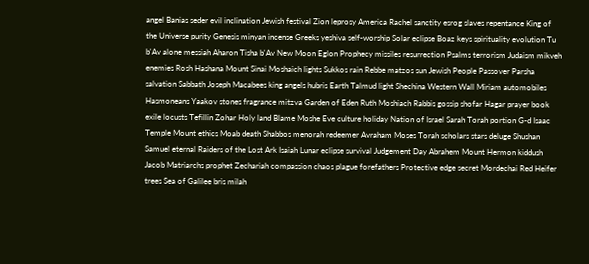angel Banias seder evil inclination Jewish festival Zion leprosy America Rachel sanctity esrog slaves repentance King of the Universe purity Genesis minyan incense Greeks yeshiva self-worship Solar eclipse Boaz keys spirituality evolution Tu b'Av alone messiah Aharon Tisha b'Av New Moon Eglon Prophecy missiles resurrection Psalms terrorism Judaism mikveh enemies Rosh Hashana Mount Sinai Moshaich lights Sukkos rain Rebbe matzos sun Jewish People Passover Parsha salvation Sabbath Joseph Macabees king angels hubris Earth Talmud light Shechina Western Wall Miriam automobiles Hasmoneans Yaakov stones fragrance mitzva Garden of Eden Ruth Moshiach Rabbis gossip shofar Hagar prayer book exile locusts Tefillin Zohar Holy land Blame Moshe Eve culture holiday Nation of Israel Sarah Torah portion G-d Isaac Temple Mount ethics Moab death Shabbos menorah redeemer Avraham Moses Torah scholars stars deluge Shushan Samuel eternal Raiders of the Lost Ark Isaiah Lunar eclipse survival Judgement Day Abrahem Mount Hermon kiddush Jacob Matriarchs prophet Zechariah compassion chaos plague forefathers Protective edge secret Mordechai Red Heifer trees Sea of Galilee bris milah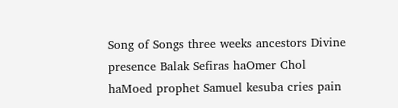Song of Songs three weeks ancestors Divine presence Balak Sefiras haOmer Chol haMoed prophet Samuel kesuba cries pain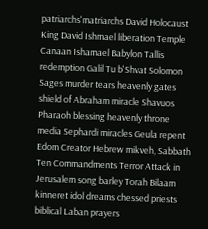patriarchs'matriarchs David Holocaust King David Ishmael liberation Temple Canaan Ishamael Babylon Tallis redemption Galil Tu b'Shvat Solomon Sages murder tears heavenly gates shield of Abraham miracle Shavuos Pharaoh blessing heavenly throne media Sephardi miracles Geula repent Edom Creator Hebrew mikveh, Sabbath Ten Commandments Terror Attack in Jerusalem song barley Torah Bilaam kinneret idol dreams chessed priests biblical Laban prayers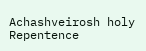Achashveirosh holy Repentence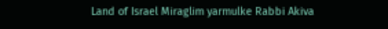Land of Israel Miraglim yarmulke Rabbi Akiva